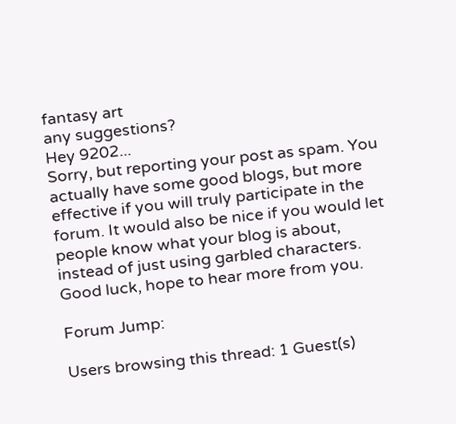fantasy art
any suggestions?
Hey 9202...
Sorry, but reporting your post as spam. You actually have some good blogs, but more effective if you will truly participate in the forum. It would also be nice if you would let people know what your blog is about, instead of just using garbled characters.
Good luck, hope to hear more from you.

Forum Jump:

Users browsing this thread: 1 Guest(s)